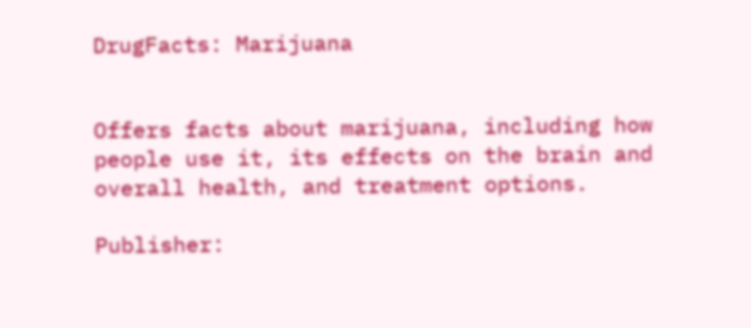DrugFacts: Marijuana


Offers facts about marijuana, including how people use it, its effects on the brain and overall health, and treatment options.

Publisher: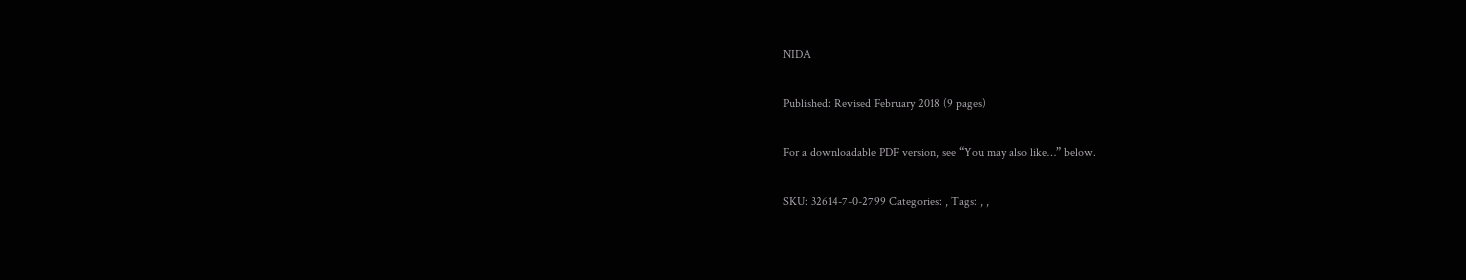NIDA

Published: Revised February 2018 (9 pages)

For a downloadable PDF version, see “You may also like…” below.

SKU: 32614-7-0-2799 Categories: , Tags: , ,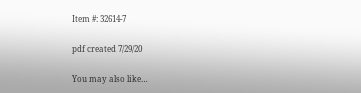Item #: 32614-7

pdf created 7/29/20

You may also like…